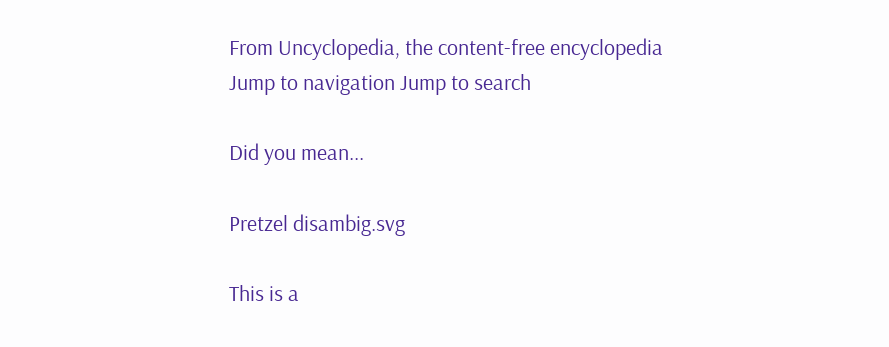From Uncyclopedia, the content-free encyclopedia
Jump to navigation Jump to search

Did you mean...

Pretzel disambig.svg

This is a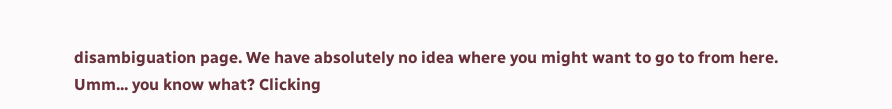disambiguation page. We have absolutely no idea where you might want to go to from here.
Umm... you know what? Clicking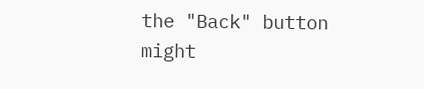the "Back" button might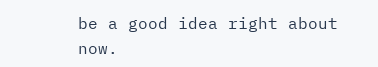be a good idea right about now.